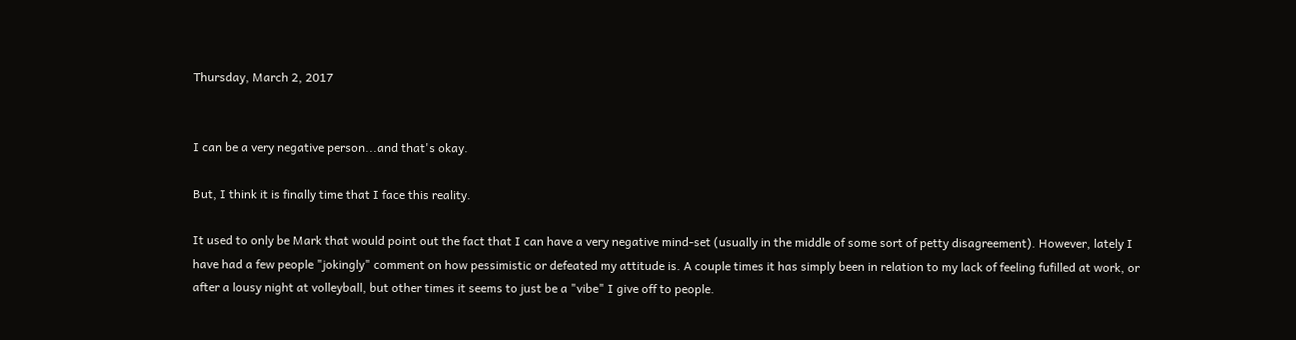Thursday, March 2, 2017


I can be a very negative person...and that's okay.

But, I think it is finally time that I face this reality.

It used to only be Mark that would point out the fact that I can have a very negative mind-set (usually in the middle of some sort of petty disagreement). However, lately I have had a few people "jokingly" comment on how pessimistic or defeated my attitude is. A couple times it has simply been in relation to my lack of feeling fufilled at work, or after a lousy night at volleyball, but other times it seems to just be a "vibe" I give off to people.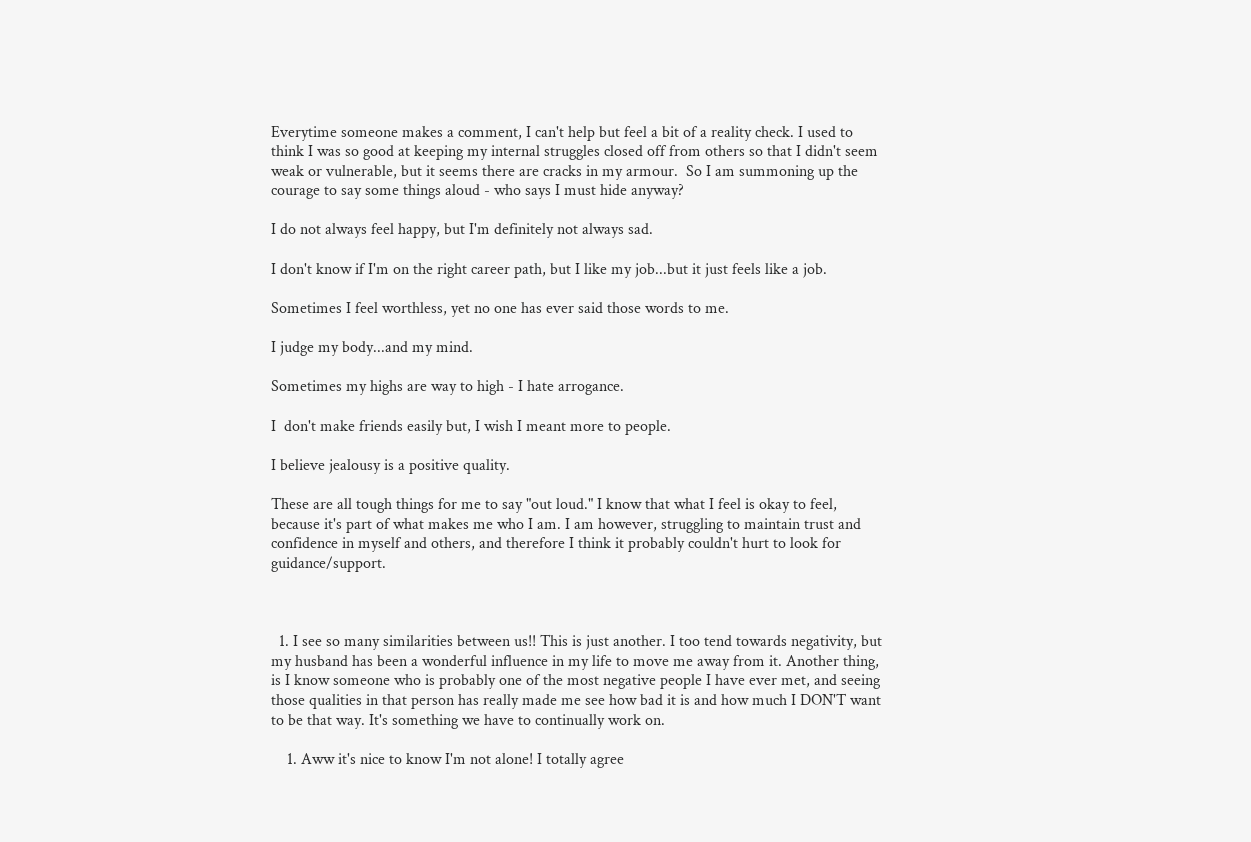Everytime someone makes a comment, I can't help but feel a bit of a reality check. I used to think I was so good at keeping my internal struggles closed off from others so that I didn't seem weak or vulnerable, but it seems there are cracks in my armour.  So I am summoning up the courage to say some things aloud - who says I must hide anyway?

I do not always feel happy, but I'm definitely not always sad.

I don't know if I'm on the right career path, but I like my job...but it just feels like a job.

Sometimes I feel worthless, yet no one has ever said those words to me.

I judge my body...and my mind.

Sometimes my highs are way to high - I hate arrogance.

I  don't make friends easily but, I wish I meant more to people.

I believe jealousy is a positive quality.

These are all tough things for me to say "out loud." I know that what I feel is okay to feel, because it's part of what makes me who I am. I am however, struggling to maintain trust and confidence in myself and others, and therefore I think it probably couldn't hurt to look for guidance/support.



  1. I see so many similarities between us!! This is just another. I too tend towards negativity, but my husband has been a wonderful influence in my life to move me away from it. Another thing, is I know someone who is probably one of the most negative people I have ever met, and seeing those qualities in that person has really made me see how bad it is and how much I DON'T want to be that way. It's something we have to continually work on.

    1. Aww it's nice to know I'm not alone! I totally agree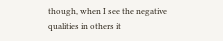though, when I see the negative qualities in others it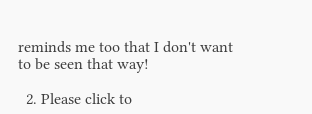reminds me too that I don't want to be seen that way!

  2. Please click to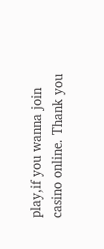play,if you wanna join casino online. Thank you